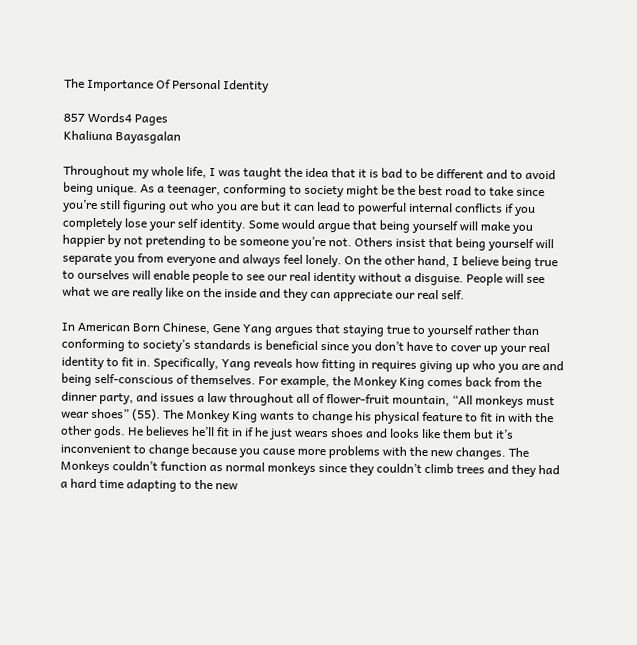The Importance Of Personal Identity

857 Words4 Pages
Khaliuna Bayasgalan

Throughout my whole life, I was taught the idea that it is bad to be different and to avoid being unique. As a teenager, conforming to society might be the best road to take since you’re still figuring out who you are but it can lead to powerful internal conflicts if you completely lose your self identity. Some would argue that being yourself will make you happier by not pretending to be someone you’re not. Others insist that being yourself will separate you from everyone and always feel lonely. On the other hand, I believe being true to ourselves will enable people to see our real identity without a disguise. People will see what we are really like on the inside and they can appreciate our real self.

In American Born Chinese, Gene Yang argues that staying true to yourself rather than conforming to society’s standards is beneficial since you don’t have to cover up your real identity to fit in. Specifically, Yang reveals how fitting in requires giving up who you are and being self-conscious of themselves. For example, the Monkey King comes back from the dinner party, and issues a law throughout all of flower-fruit mountain, “All monkeys must wear shoes” (55). The Monkey King wants to change his physical feature to fit in with the other gods. He believes he’ll fit in if he just wears shoes and looks like them but it’s inconvenient to change because you cause more problems with the new changes. The Monkeys couldn’t function as normal monkeys since they couldn’t climb trees and they had a hard time adapting to the new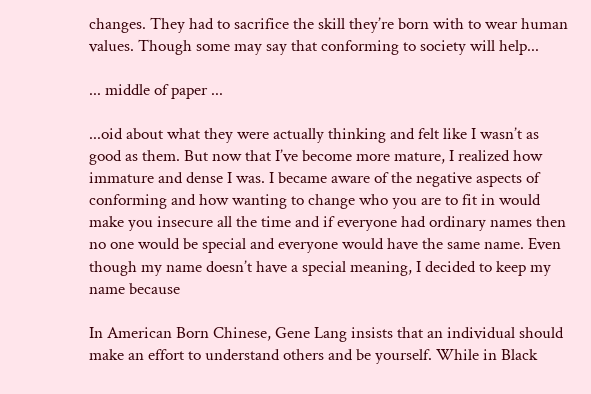changes. They had to sacrifice the skill they’re born with to wear human values. Though some may say that conforming to society will help...

... middle of paper ...

...oid about what they were actually thinking and felt like I wasn’t as good as them. But now that I’ve become more mature, I realized how immature and dense I was. I became aware of the negative aspects of conforming and how wanting to change who you are to fit in would make you insecure all the time and if everyone had ordinary names then no one would be special and everyone would have the same name. Even though my name doesn’t have a special meaning, I decided to keep my name because

In American Born Chinese, Gene Lang insists that an individual should make an effort to understand others and be yourself. While in Black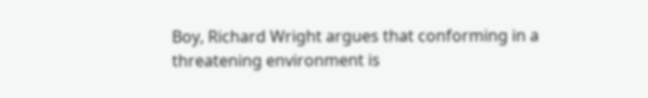Boy, Richard Wright argues that conforming in a threatening environment is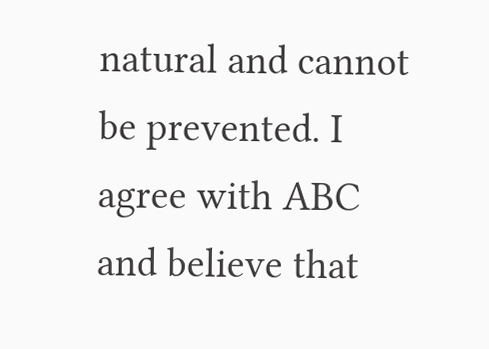natural and cannot be prevented. I agree with ABC and believe that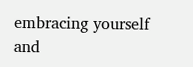embracing yourself and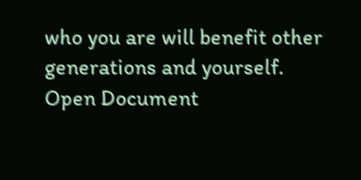who you are will benefit other generations and yourself.
Open Document